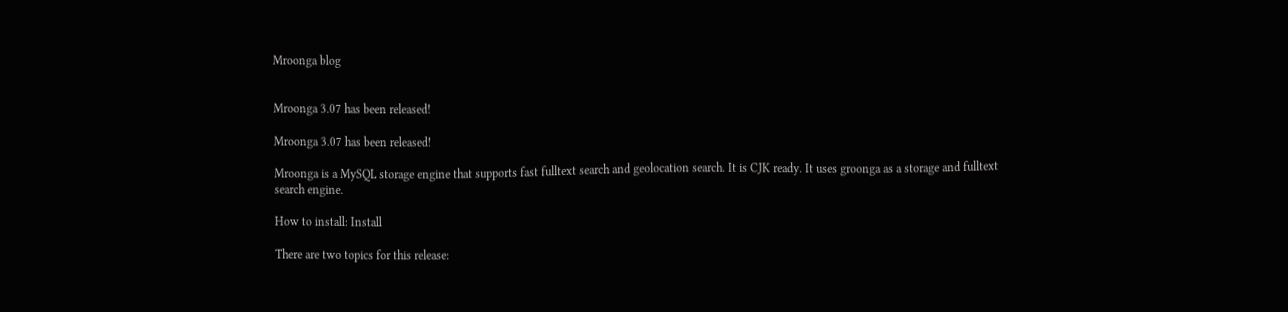Mroonga blog


Mroonga 3.07 has been released!

Mroonga 3.07 has been released!

Mroonga is a MySQL storage engine that supports fast fulltext search and geolocation search. It is CJK ready. It uses groonga as a storage and fulltext search engine.

How to install: Install

There are two topics for this release: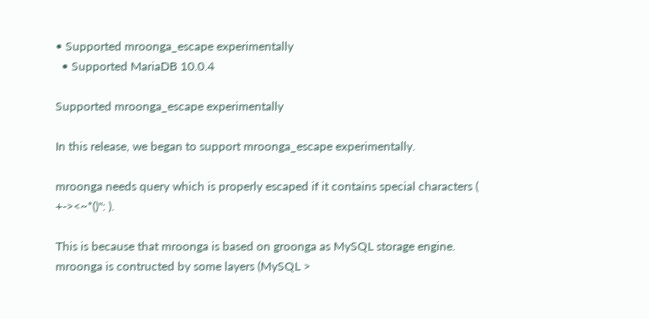• Supported mroonga_escape experimentally
  • Supported MariaDB 10.0.4

Supported mroonga_escape experimentally

In this release, we began to support mroonga_escape experimentally.

mroonga needs query which is properly escaped if it contains special characters ( +-><~*()": ).

This is because that mroonga is based on groonga as MySQL storage engine. mroonga is contructed by some layers (MySQL >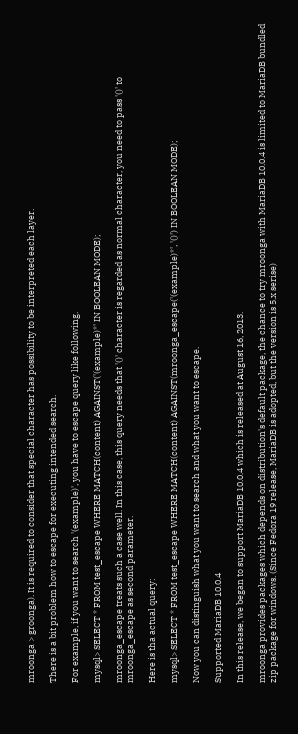mroonga > groonga). It is required to consider that special character has possibility to be interpreted each layer.

There is a bit problem how to escape for executing intended search.

For example, if you want to search '(example)', you have to escape query like following.

mysql> SELECT * FROM test_escape WHERE MATCH(content) AGAINST('(example)*' IN BOOLEAN MODE);

mroonga_escape treats such a case well. In this case, this query needs that '()' character is regarded as normal character, you need to pass '()' to mroonga_escape as second parameter.

Here is tha actual query:

mysql> SELECT * FROM test_escape WHERE MATCH(content) AGAINST(mroonga_escape('(example)*', '()') IN BOOLEAN MODE);

Now you can distinguish what you want to search and what you want to escape.

Supported MariaDB 10.0.4

In this release, we began to support MariaDB 10.0.4 which is released at August 16, 2013.

mroonga provides packages which depends on distribution's default package, the chance to try mroonga with MariaDB 10.0.4 is limited to MariaDB bundled zip package for windows. (Since Fedora 19 release, MariaDB is adopted, but the version is 5.x serise)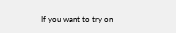If you want to try on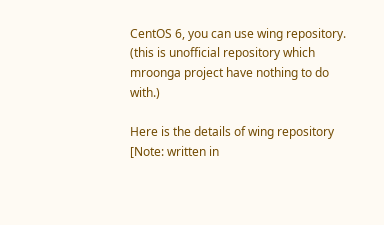CentOS 6, you can use wing repository. (this is unofficial repository which mroonga project have nothing to do with.)

Here is the details of wing repository [Note: written in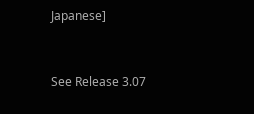Japanese]


See Release 3.07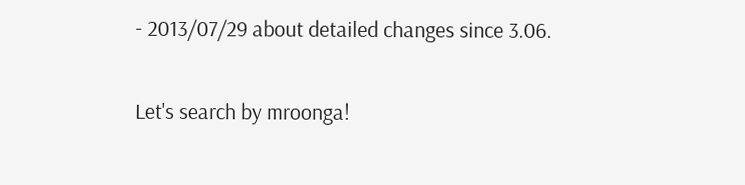- 2013/07/29 about detailed changes since 3.06.

Let's search by mroonga!